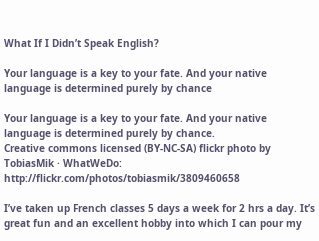What If I Didn’t Speak English?

Your language is a key to your fate. And your native language is determined purely by chance

Your language is a key to your fate. And your native language is determined purely by chance.
Creative commons licensed (BY-NC-SA) flickr photo by TobiasMik · WhatWeDo: http://flickr.com/photos/tobiasmik/3809460658

I’ve taken up French classes 5 days a week for 2 hrs a day. It’s great fun and an excellent hobby into which I can pour my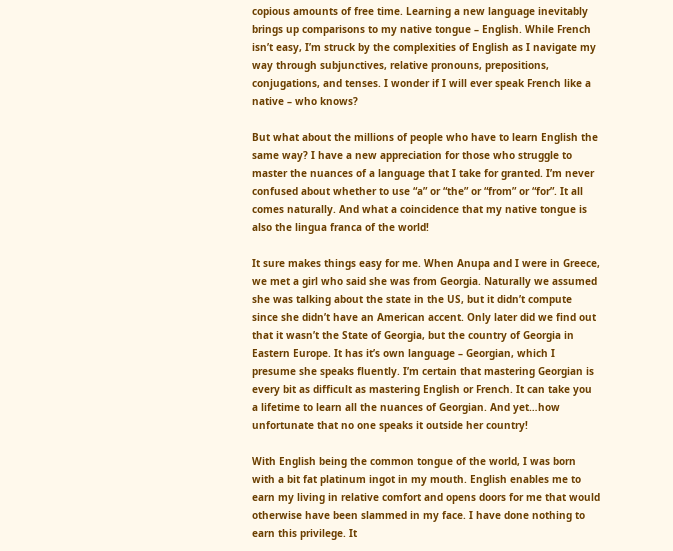copious amounts of free time. Learning a new language inevitably brings up comparisons to my native tongue – English. While French isn’t easy, I’m struck by the complexities of English as I navigate my way through subjunctives, relative pronouns, prepositions, conjugations, and tenses. I wonder if I will ever speak French like a native – who knows?

But what about the millions of people who have to learn English the same way? I have a new appreciation for those who struggle to master the nuances of a language that I take for granted. I’m never confused about whether to use “a” or “the” or “from” or “for”. It all comes naturally. And what a coincidence that my native tongue is also the lingua franca of the world!

It sure makes things easy for me. When Anupa and I were in Greece, we met a girl who said she was from Georgia. Naturally we assumed she was talking about the state in the US, but it didn’t compute since she didn’t have an American accent. Only later did we find out that it wasn’t the State of Georgia, but the country of Georgia in Eastern Europe. It has it’s own language – Georgian, which I presume she speaks fluently. I’m certain that mastering Georgian is every bit as difficult as mastering English or French. It can take you a lifetime to learn all the nuances of Georgian. And yet…how unfortunate that no one speaks it outside her country!

With English being the common tongue of the world, I was born with a bit fat platinum ingot in my mouth. English enables me to earn my living in relative comfort and opens doors for me that would otherwise have been slammed in my face. I have done nothing to earn this privilege. It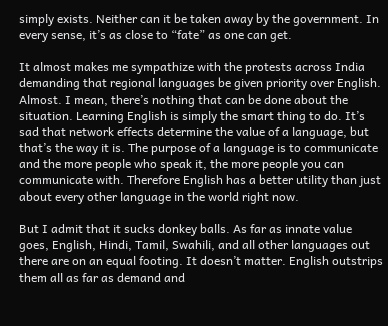simply exists. Neither can it be taken away by the government. In every sense, it’s as close to “fate” as one can get.

It almost makes me sympathize with the protests across India demanding that regional languages be given priority over English. Almost. I mean, there’s nothing that can be done about the situation. Learning English is simply the smart thing to do. It’s sad that network effects determine the value of a language, but that’s the way it is. The purpose of a language is to communicate and the more people who speak it, the more people you can communicate with. Therefore English has a better utility than just about every other language in the world right now.

But I admit that it sucks donkey balls. As far as innate value goes, English, Hindi, Tamil, Swahili, and all other languages out there are on an equal footing. It doesn’t matter. English outstrips them all as far as demand and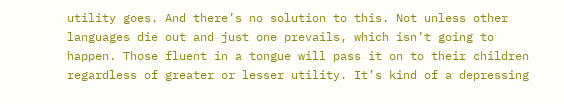utility goes. And there’s no solution to this. Not unless other languages die out and just one prevails, which isn’t going to happen. Those fluent in a tongue will pass it on to their children regardless of greater or lesser utility. It’s kind of a depressing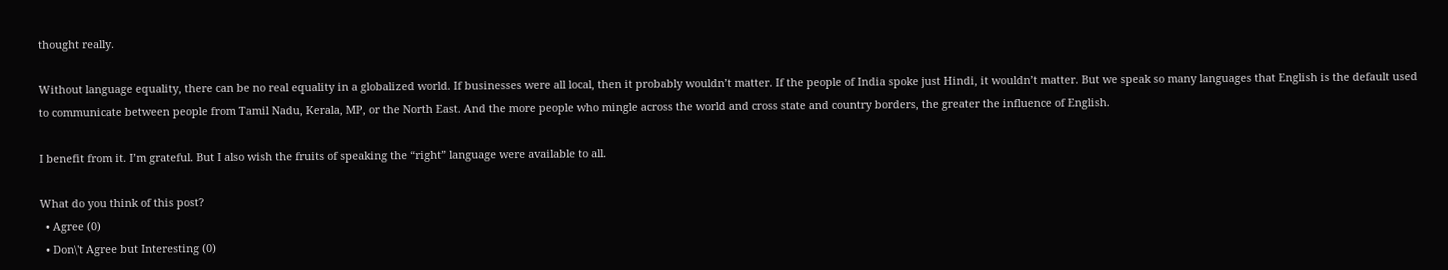thought really.

Without language equality, there can be no real equality in a globalized world. If businesses were all local, then it probably wouldn’t matter. If the people of India spoke just Hindi, it wouldn’t matter. But we speak so many languages that English is the default used to communicate between people from Tamil Nadu, Kerala, MP, or the North East. And the more people who mingle across the world and cross state and country borders, the greater the influence of English.

I benefit from it. I’m grateful. But I also wish the fruits of speaking the “right” language were available to all.

What do you think of this post?
  • Agree (0)
  • Don\'t Agree but Interesting (0)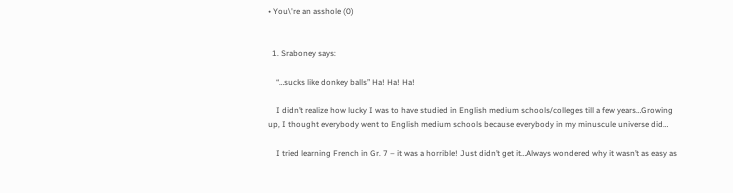• You\'re an asshole (0)


  1. Sraboney says:

    “…sucks like donkey balls” Ha! Ha! Ha!

    I didn’t realize how lucky I was to have studied in English medium schools/colleges till a few years…Growing up, I thought everybody went to English medium schools because everybody in my minuscule universe did…

    I tried learning French in Gr. 7 – it was a horrible! Just didn’t get it…Always wondered why it wasn’t as easy as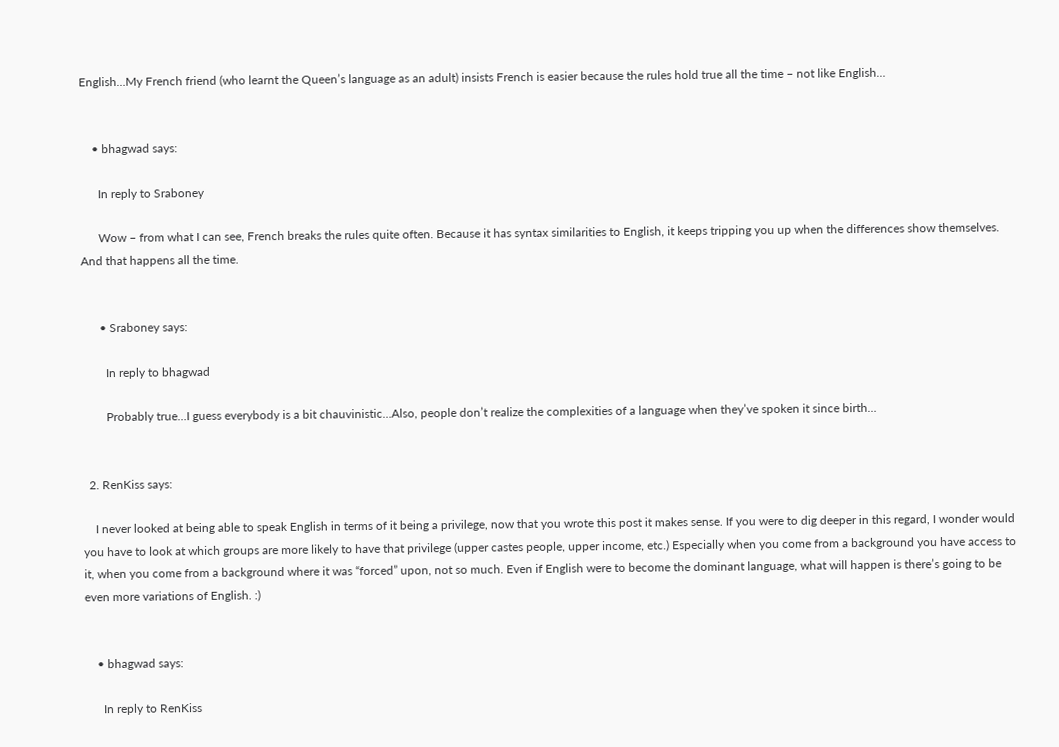English…My French friend (who learnt the Queen’s language as an adult) insists French is easier because the rules hold true all the time – not like English…


    • bhagwad says:

      In reply to Sraboney

      Wow – from what I can see, French breaks the rules quite often. Because it has syntax similarities to English, it keeps tripping you up when the differences show themselves. And that happens all the time.


      • Sraboney says:

        In reply to bhagwad

        Probably true…I guess everybody is a bit chauvinistic…Also, people don’t realize the complexities of a language when they’ve spoken it since birth…


  2. RenKiss says:

    I never looked at being able to speak English in terms of it being a privilege, now that you wrote this post it makes sense. If you were to dig deeper in this regard, I wonder would you have to look at which groups are more likely to have that privilege (upper castes people, upper income, etc.) Especially when you come from a background you have access to it, when you come from a background where it was “forced” upon, not so much. Even if English were to become the dominant language, what will happen is there’s going to be even more variations of English. :)


    • bhagwad says:

      In reply to RenKiss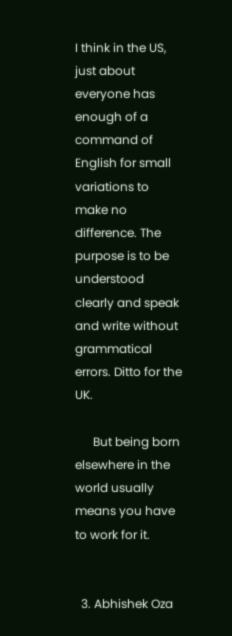I think in the US, just about everyone has enough of a command of English for small variations to make no difference. The purpose is to be understood clearly and speak and write without grammatical errors. Ditto for the UK.

      But being born elsewhere in the world usually means you have to work for it.


  3. Abhishek Oza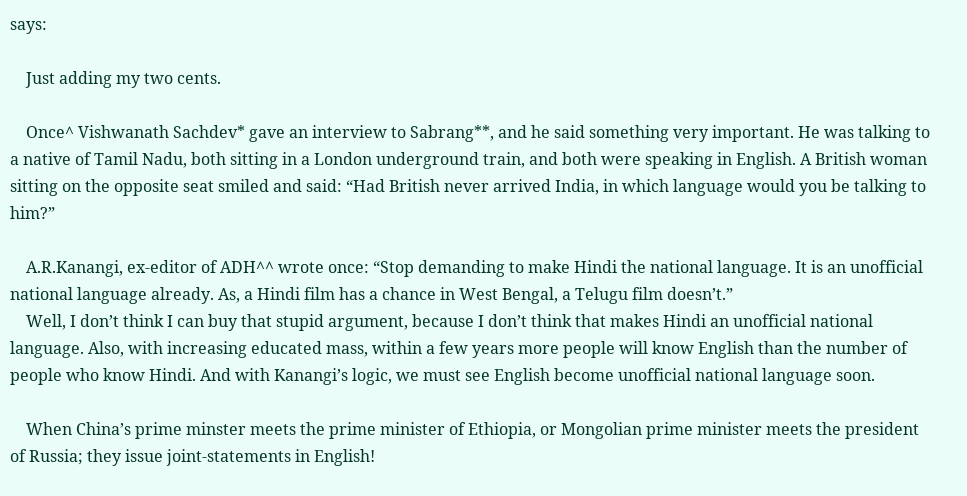says:

    Just adding my two cents.

    Once^ Vishwanath Sachdev* gave an interview to Sabrang**, and he said something very important. He was talking to a native of Tamil Nadu, both sitting in a London underground train, and both were speaking in English. A British woman sitting on the opposite seat smiled and said: “Had British never arrived India, in which language would you be talking to him?”

    A.R.Kanangi, ex-editor of ADH^^ wrote once: “Stop demanding to make Hindi the national language. It is an unofficial national language already. As, a Hindi film has a chance in West Bengal, a Telugu film doesn’t.”
    Well, I don’t think I can buy that stupid argument, because I don’t think that makes Hindi an unofficial national language. Also, with increasing educated mass, within a few years more people will know English than the number of people who know Hindi. And with Kanangi’s logic, we must see English become unofficial national language soon.

    When China’s prime minster meets the prime minister of Ethiopia, or Mongolian prime minister meets the president of Russia; they issue joint-statements in English!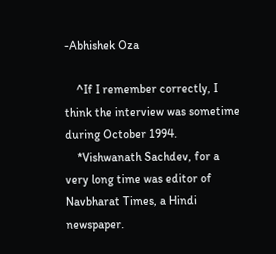-Abhishek Oza

    ^If I remember correctly, I think the interview was sometime during October 1994.
    *Vishwanath Sachdev, for a very long time was editor of Navbharat Times, a Hindi newspaper.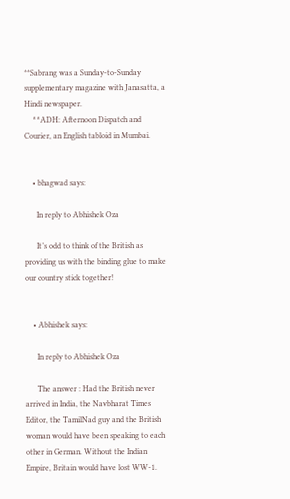**Sabrang was a Sunday-to-Sunday supplementary magazine with Janasatta, a Hindi newspaper.
    ^^ADH: Afternoon Dispatch and Courier, an English tabloid in Mumbai.


    • bhagwad says:

      In reply to Abhishek Oza

      It’s odd to think of the British as providing us with the binding glue to make our country stick together!


    • Abhishek says:

      In reply to Abhishek Oza

      The answer : Had the British never arrived in India, the Navbharat Times Editor, the TamilNad guy and the British woman would have been speaking to each other in German. Without the Indian Empire, Britain would have lost WW-1.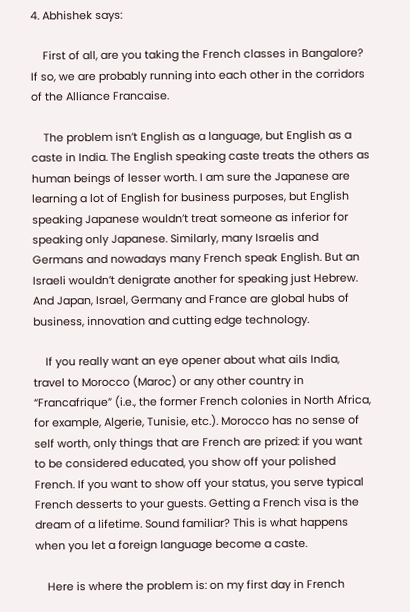4. Abhishek says:

    First of all, are you taking the French classes in Bangalore? If so, we are probably running into each other in the corridors of the Alliance Francaise.

    The problem isn’t English as a language, but English as a caste in India. The English speaking caste treats the others as human beings of lesser worth. I am sure the Japanese are learning a lot of English for business purposes, but English speaking Japanese wouldn’t treat someone as inferior for speaking only Japanese. Similarly, many Israelis and Germans and nowadays many French speak English. But an Israeli wouldn’t denigrate another for speaking just Hebrew. And Japan, Israel, Germany and France are global hubs of business, innovation and cutting edge technology.

    If you really want an eye opener about what ails India, travel to Morocco (Maroc) or any other country in “Francafrique” (i.e., the former French colonies in North Africa, for example, Algerie, Tunisie, etc.). Morocco has no sense of self worth, only things that are French are prized: if you want to be considered educated, you show off your polished French. If you want to show off your status, you serve typical French desserts to your guests. Getting a French visa is the dream of a lifetime. Sound familiar? This is what happens when you let a foreign language become a caste.

    Here is where the problem is: on my first day in French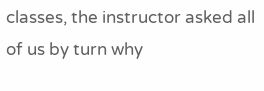classes, the instructor asked all of us by turn why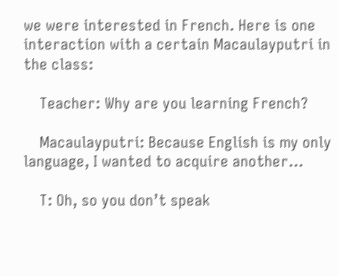we were interested in French. Here is one interaction with a certain Macaulayputri in the class:

    Teacher: Why are you learning French?

    Macaulayputri: Because English is my only language, I wanted to acquire another…

    T: Oh, so you don’t speak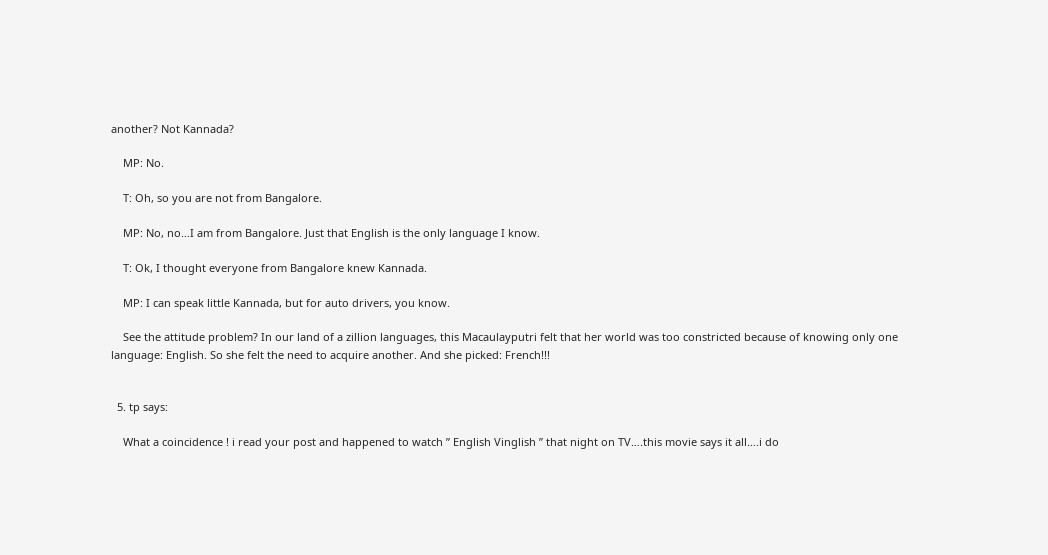another? Not Kannada?

    MP: No.

    T: Oh, so you are not from Bangalore.

    MP: No, no…I am from Bangalore. Just that English is the only language I know.

    T: Ok, I thought everyone from Bangalore knew Kannada.

    MP: I can speak little Kannada, but for auto drivers, you know.

    See the attitude problem? In our land of a zillion languages, this Macaulayputri felt that her world was too constricted because of knowing only one language: English. So she felt the need to acquire another. And she picked: French!!!


  5. tp says:

    What a coincidence ! i read your post and happened to watch ” English Vinglish ” that night on TV….this movie says it all….i do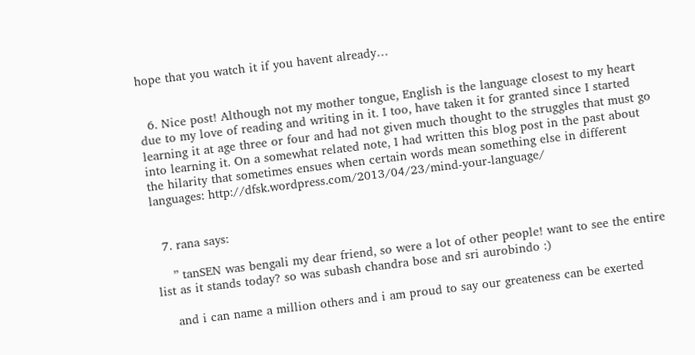hope that you watch it if you havent already…


  6. Nice post! Although not my mother tongue, English is the language closest to my heart due to my love of reading and writing in it. I too, have taken it for granted since I started learning it at age three or four and had not given much thought to the struggles that must go into learning it. On a somewhat related note, I had written this blog post in the past about the hilarity that sometimes ensues when certain words mean something else in different languages: http://dfsk.wordpress.com/2013/04/23/mind-your-language/


  7. rana says:

    ” tanSEN was bengali my dear friend, so were a lot of other people! want to see the entire list as it stands today? so was subash chandra bose and sri aurobindo :)

    and i can name a million others and i am proud to say our greateness can be exerted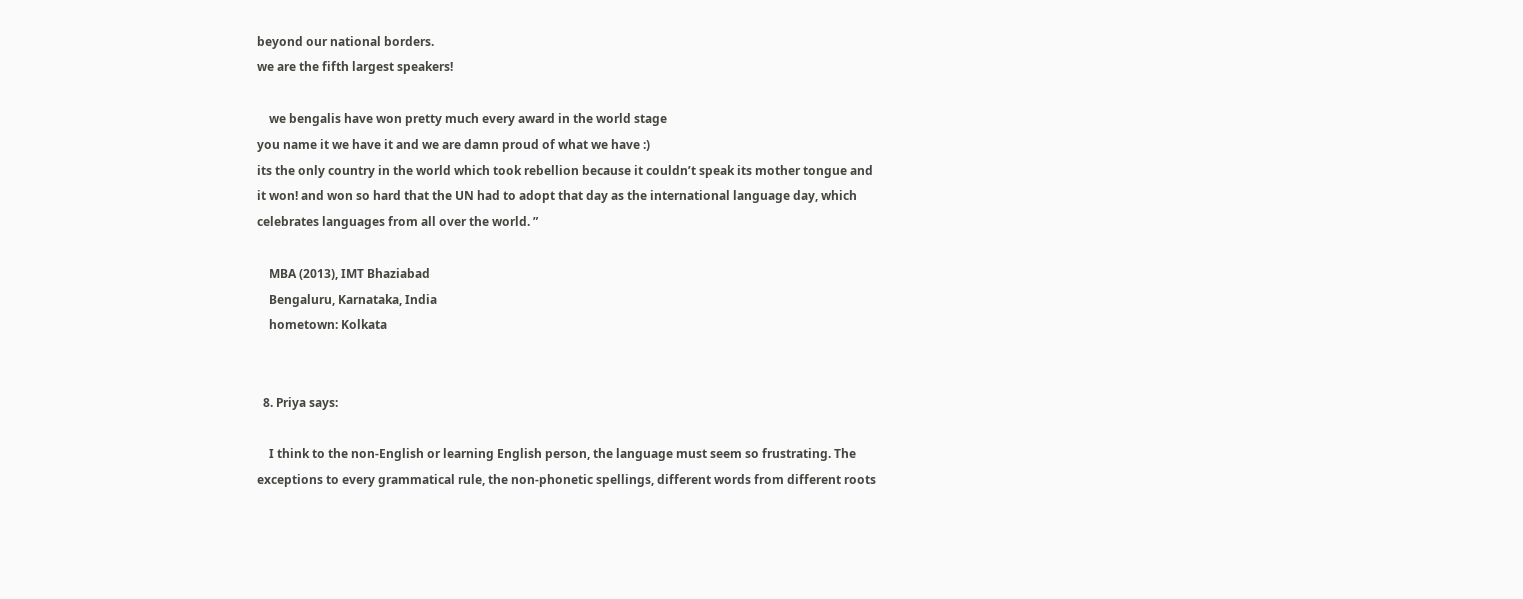beyond our national borders.
we are the fifth largest speakers!

    we bengalis have won pretty much every award in the world stage
you name it we have it and we are damn proud of what we have :)
its the only country in the world which took rebellion because it couldn’t speak its mother tongue and it won! and won so hard that the UN had to adopt that day as the international language day, which celebrates languages from all over the world. ”

    MBA (2013), IMT Bhaziabad
    Bengaluru, Karnataka, India
    hometown: Kolkata


  8. Priya says:

    I think to the non-English or learning English person, the language must seem so frustrating. The exceptions to every grammatical rule, the non-phonetic spellings, different words from different roots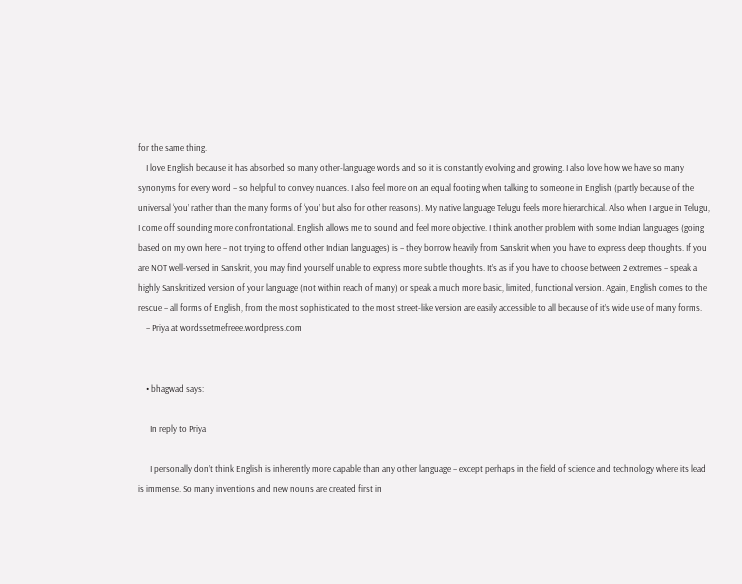for the same thing.
    I love English because it has absorbed so many other-language words and so it is constantly evolving and growing. I also love how we have so many synonyms for every word – so helpful to convey nuances. I also feel more on an equal footing when talking to someone in English (partly because of the universal ‘you’ rather than the many forms of ‘you’ but also for other reasons). My native language Telugu feels more hierarchical. Also when I argue in Telugu, I come off sounding more confrontational. English allows me to sound and feel more objective. I think another problem with some Indian languages (going based on my own here – not trying to offend other Indian languages) is – they borrow heavily from Sanskrit when you have to express deep thoughts. If you are NOT well-versed in Sanskrit, you may find yourself unable to express more subtle thoughts. It’s as if you have to choose between 2 extremes – speak a highly Sanskritized version of your language (not within reach of many) or speak a much more basic, limited, functional version. Again, English comes to the rescue – all forms of English, from the most sophisticated to the most street-like version are easily accessible to all because of it’s wide use of many forms.
    – Priya at wordssetmefreee.wordpress.com


    • bhagwad says:

      In reply to Priya

      I personally don’t think English is inherently more capable than any other language – except perhaps in the field of science and technology where its lead is immense. So many inventions and new nouns are created first in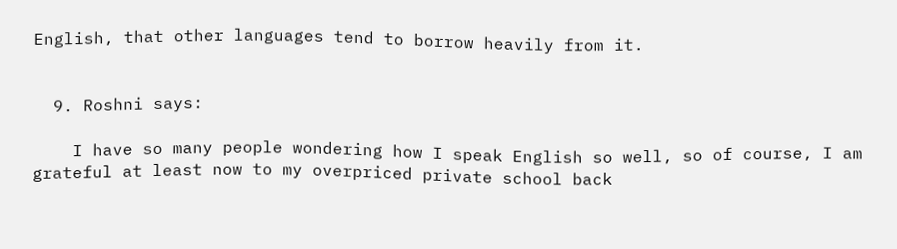English, that other languages tend to borrow heavily from it.


  9. Roshni says:

    I have so many people wondering how I speak English so well, so of course, I am grateful at least now to my overpriced private school back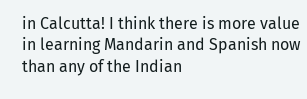in Calcutta! I think there is more value in learning Mandarin and Spanish now than any of the Indian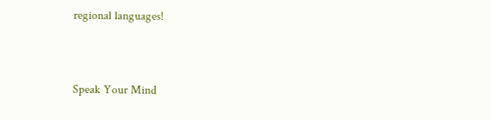regional languages!


Speak Your Mind